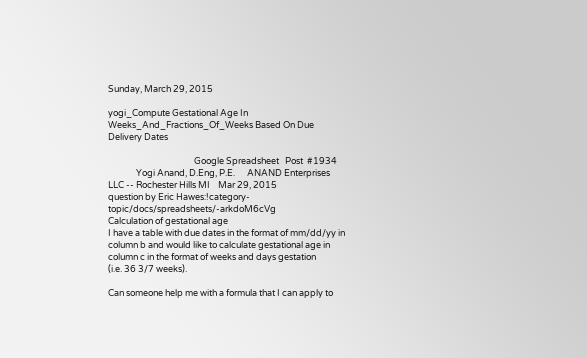Sunday, March 29, 2015

yogi_Compute Gestational Age In Weeks_And_Fractions_Of_Weeks Based On Due Delivery Dates

                                           Google Spreadsheet   Post  #1934
              Yogi Anand, D.Eng, P.E.      ANAND Enterprises LLC -- Rochester Hills MI    Mar 29, 2015
question by Eric Hawes:!category-topic/docs/spreadsheets/-arkdoM6cVg
Calculation of gestational age
I have a table with due dates in the format of mm/dd/yy in column b and would like to calculate gestational age in column c in the format of weeks and days gestation
(i.e. 36 3/7 weeks).

Can someone help me with a formula that I can apply to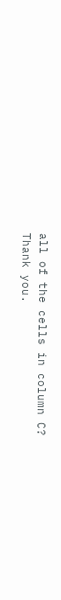all of the cells in column C?
Thank you.